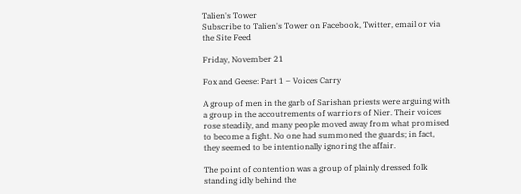Talien's Tower
Subscribe to Talien's Tower on Facebook, Twitter, email or via the Site Feed

Friday, November 21

Fox and Geese: Part 1 – Voices Carry

A group of men in the garb of Sarishan priests were arguing with a group in the accoutrements of warriors of Nier. Their voices rose steadily, and many people moved away from what promised to become a fight. No one had summoned the guards; in fact, they seemed to be intentionally ignoring the affair.

The point of contention was a group of plainly dressed folk standing idly behind the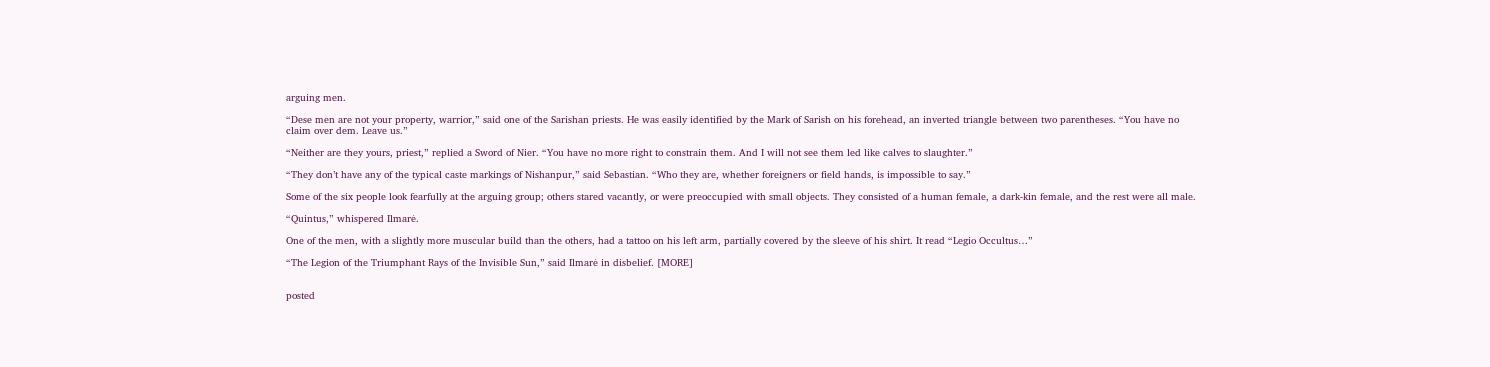arguing men.

“Dese men are not your property, warrior,” said one of the Sarishan priests. He was easily identified by the Mark of Sarish on his forehead, an inverted triangle between two parentheses. “You have no claim over dem. Leave us.”

“Neither are they yours, priest,” replied a Sword of Nier. “You have no more right to constrain them. And I will not see them led like calves to slaughter.”

“They don’t have any of the typical caste markings of Nishanpur,” said Sebastian. “Who they are, whether foreigners or field hands, is impossible to say.”

Some of the six people look fearfully at the arguing group; others stared vacantly, or were preoccupied with small objects. They consisted of a human female, a dark-kin female, and the rest were all male.

“Quintus,” whispered Ilmarė.

One of the men, with a slightly more muscular build than the others, had a tattoo on his left arm, partially covered by the sleeve of his shirt. It read “Legio Occultus…”

“The Legion of the Triumphant Rays of the Invisible Sun,” said Ilmarė in disbelief. [MORE]


posted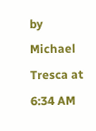by Michael Tresca at 6:34 AM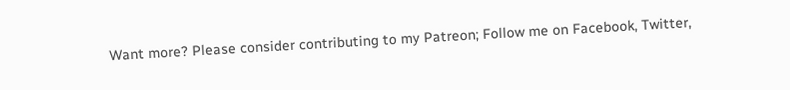Want more? Please consider contributing to my Patreon; Follow me on Facebook, Twitter,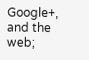Google+, and the web;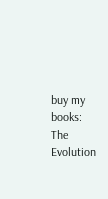buy my books: The Evolution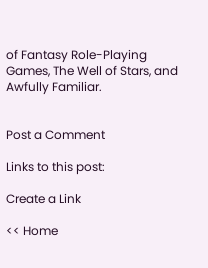of Fantasy Role-Playing Games, The Well of Stars, and Awfully Familiar.


Post a Comment

Links to this post:

Create a Link

<< Home